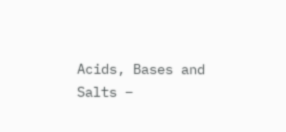Acids, Bases and Salts –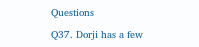Questions

Q37. Dorji has a few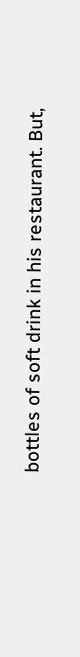bottles of soft drink in his restaurant. But,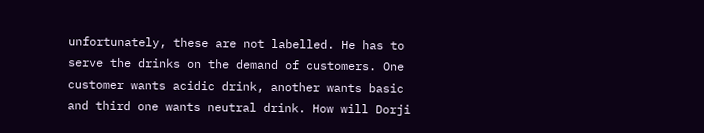unfortunately, these are not labelled. He has to serve the drinks on the demand of customers. One customer wants acidic drink, another wants basic and third one wants neutral drink. How will Dorji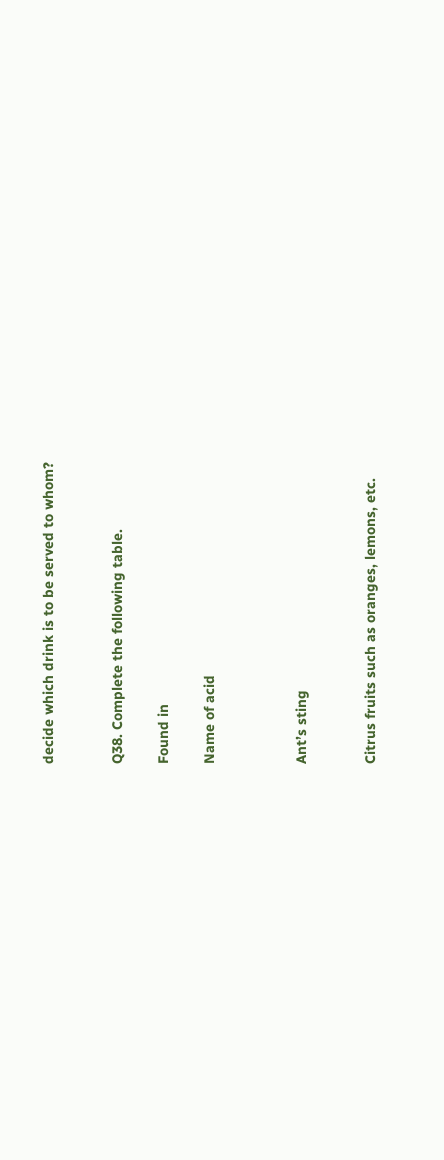decide which drink is to be served to whom?


Q38. Complete the following table.

Found in

Name of acid



Ant’s sting


Citrus fruits such as oranges, lemons, etc.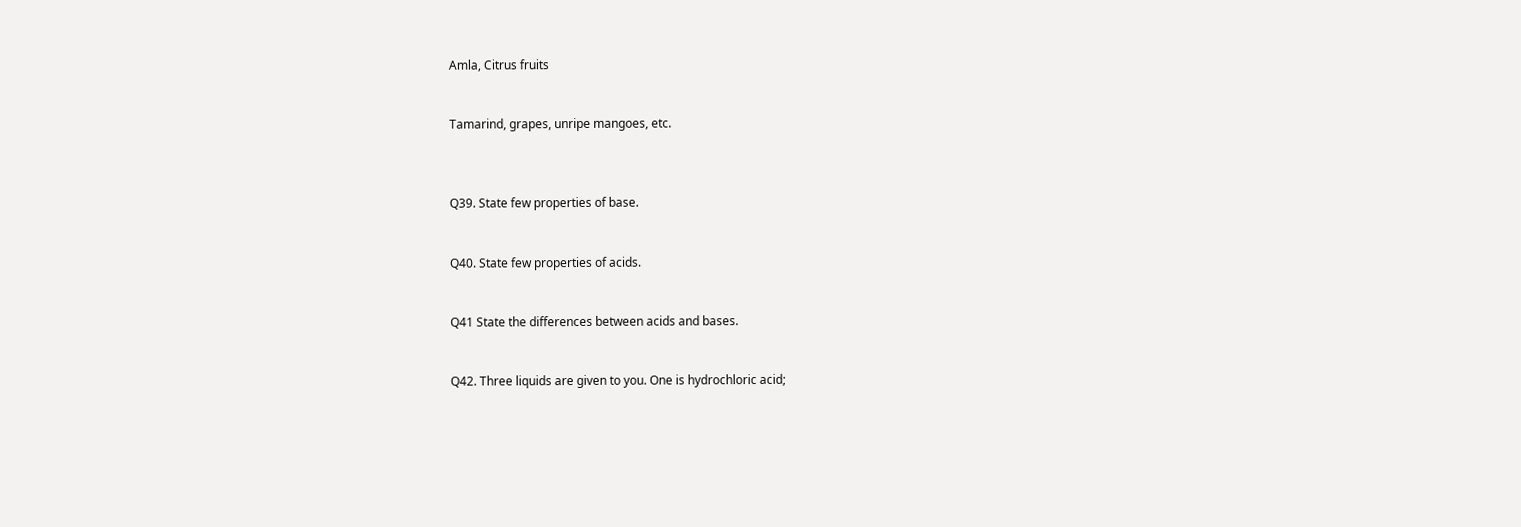Amla, Citrus fruits


Tamarind, grapes, unripe mangoes, etc.



Q39. State few properties of base.


Q40. State few properties of acids.


Q41 State the differences between acids and bases.


Q42. Three liquids are given to you. One is hydrochloric acid;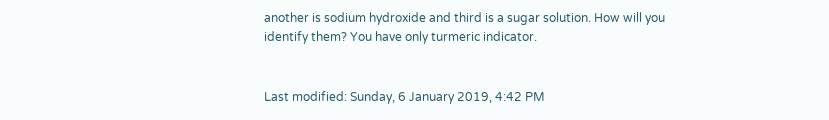another is sodium hydroxide and third is a sugar solution. How will you identify them? You have only turmeric indicator.


Last modified: Sunday, 6 January 2019, 4:42 PM